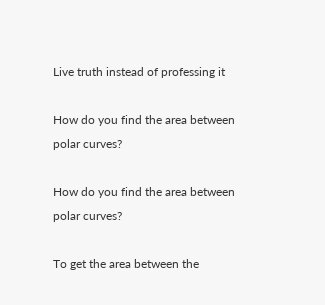Live truth instead of professing it

How do you find the area between polar curves?

How do you find the area between polar curves?

To get the area between the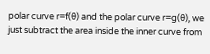polar curve r=f(θ) and the polar curve r=g(θ), we just subtract the area inside the inner curve from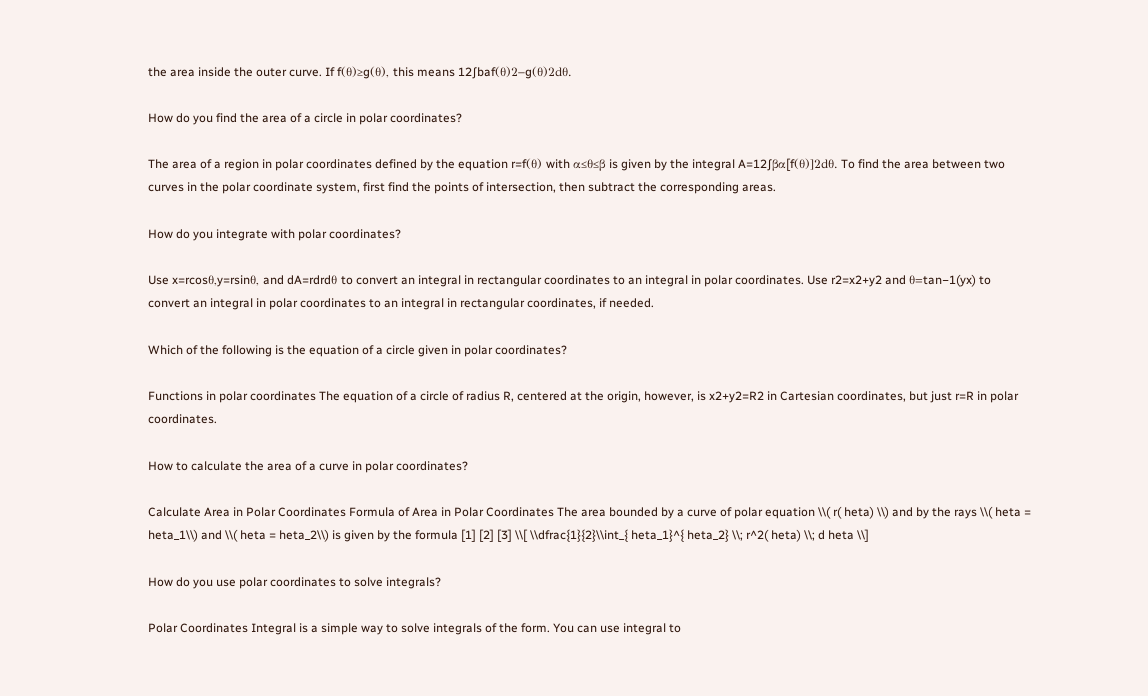the area inside the outer curve. If f(θ)≥g(θ), this means 12∫baf(θ)2−g(θ)2dθ.

How do you find the area of a circle in polar coordinates?

The area of a region in polar coordinates defined by the equation r=f(θ) with α≤θ≤β is given by the integral A=12∫βα[f(θ)]2dθ. To find the area between two curves in the polar coordinate system, first find the points of intersection, then subtract the corresponding areas.

How do you integrate with polar coordinates?

Use x=rcosθ,y=rsinθ, and dA=rdrdθ to convert an integral in rectangular coordinates to an integral in polar coordinates. Use r2=x2+y2 and θ=tan−1(yx) to convert an integral in polar coordinates to an integral in rectangular coordinates, if needed.

Which of the following is the equation of a circle given in polar coordinates?

Functions in polar coordinates The equation of a circle of radius R, centered at the origin, however, is x2+y2=R2 in Cartesian coordinates, but just r=R in polar coordinates.

How to calculate the area of a curve in polar coordinates?

Calculate Area in Polar Coordinates Formula of Area in Polar Coordinates The area bounded by a curve of polar equation \\( r( heta) \\) and by the rays \\( heta = heta_1\\) and \\( heta = heta_2\\) is given by the formula [1] [2] [3] \\[ \\dfrac{1}{2}\\int_{ heta_1}^{ heta_2} \\; r^2( heta) \\; d heta \\]

How do you use polar coordinates to solve integrals?

Polar Coordinates Integral is a simple way to solve integrals of the form. You can use integral to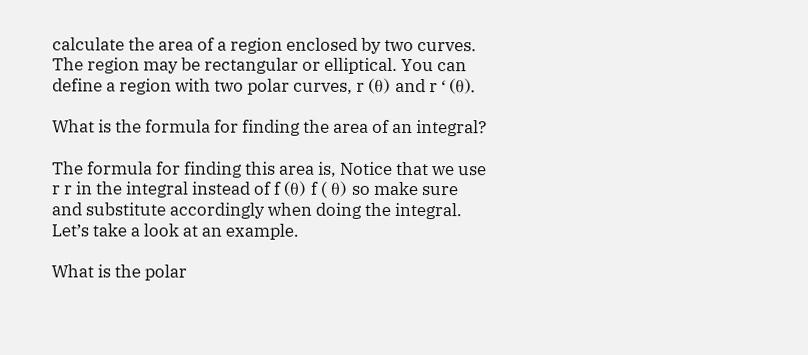calculate the area of a region enclosed by two curves. The region may be rectangular or elliptical. You can define a region with two polar curves, r (θ) and r ‘ (θ).

What is the formula for finding the area of an integral?

The formula for finding this area is, Notice that we use r r in the integral instead of f (θ) f ( θ) so make sure and substitute accordingly when doing the integral. Let’s take a look at an example.

What is the polar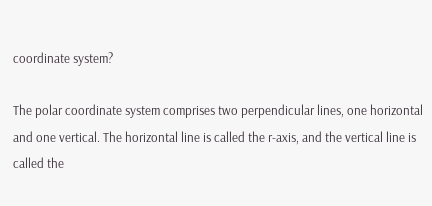coordinate system?

The polar coordinate system comprises two perpendicular lines, one horizontal and one vertical. The horizontal line is called the r-axis, and the vertical line is called the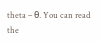theta – θ. You can read the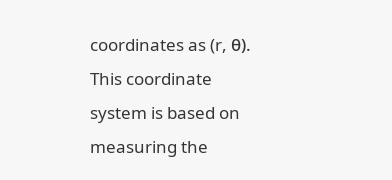coordinates as (r, θ). This coordinate system is based on measuring the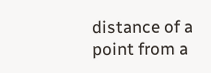distance of a point from a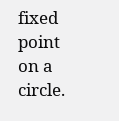fixed point on a circle.